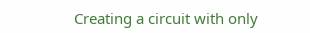Creating a circuit with only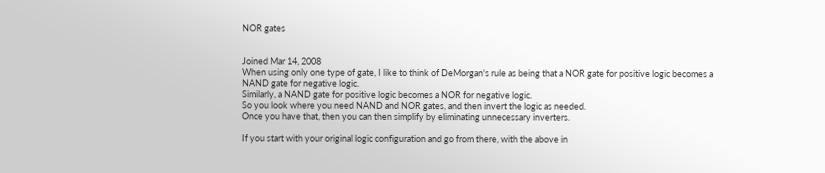NOR gates


Joined Mar 14, 2008
When using only one type of gate, I like to think of DeMorgan's rule as being that a NOR gate for positive logic becomes a NAND gate for negative logic.
Similarly, a NAND gate for positive logic becomes a NOR for negative logic.
So you look where you need NAND and NOR gates, and then invert the logic as needed.
Once you have that, then you can then simplify by eliminating unnecessary inverters.

If you start with your original logic configuration and go from there, with the above in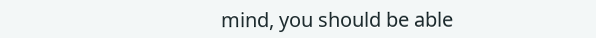mind, you should be able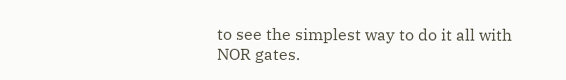to see the simplest way to do it all with NOR gates.